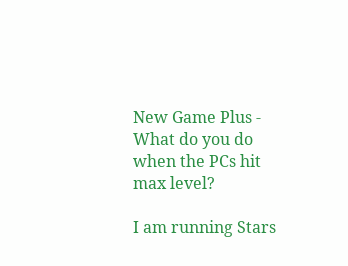New Game Plus - What do you do when the PCs hit max level?

I am running Stars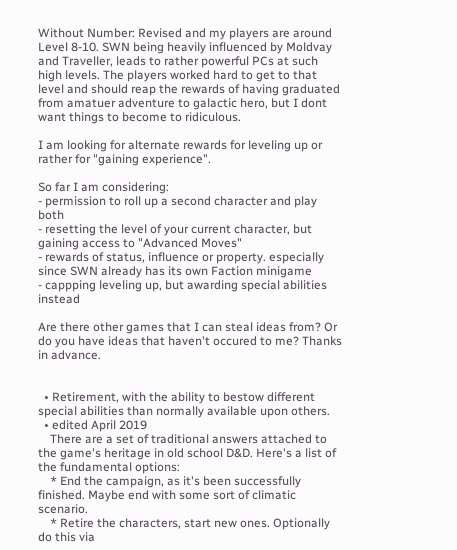Without Number: Revised and my players are around Level 8-10. SWN being heavily influenced by Moldvay and Traveller, leads to rather powerful PCs at such high levels. The players worked hard to get to that level and should reap the rewards of having graduated from amatuer adventure to galactic hero, but I dont want things to become to ridiculous.

I am looking for alternate rewards for leveling up or rather for "gaining experience".

So far I am considering:
- permission to roll up a second character and play both
- resetting the level of your current character, but gaining access to "Advanced Moves"
- rewards of status, influence or property. especially since SWN already has its own Faction minigame
- cappping leveling up, but awarding special abilities instead

Are there other games that I can steal ideas from? Or do you have ideas that haven't occured to me? Thanks in advance.


  • Retirement, with the ability to bestow different special abilities than normally available upon others.
  • edited April 2019
    There are a set of traditional answers attached to the game's heritage in old school D&D. Here's a list of the fundamental options:
    * End the campaign, as it's been successfully finished. Maybe end with some sort of climatic scenario.
    * Retire the characters, start new ones. Optionally do this via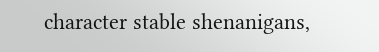character stable shenanigans,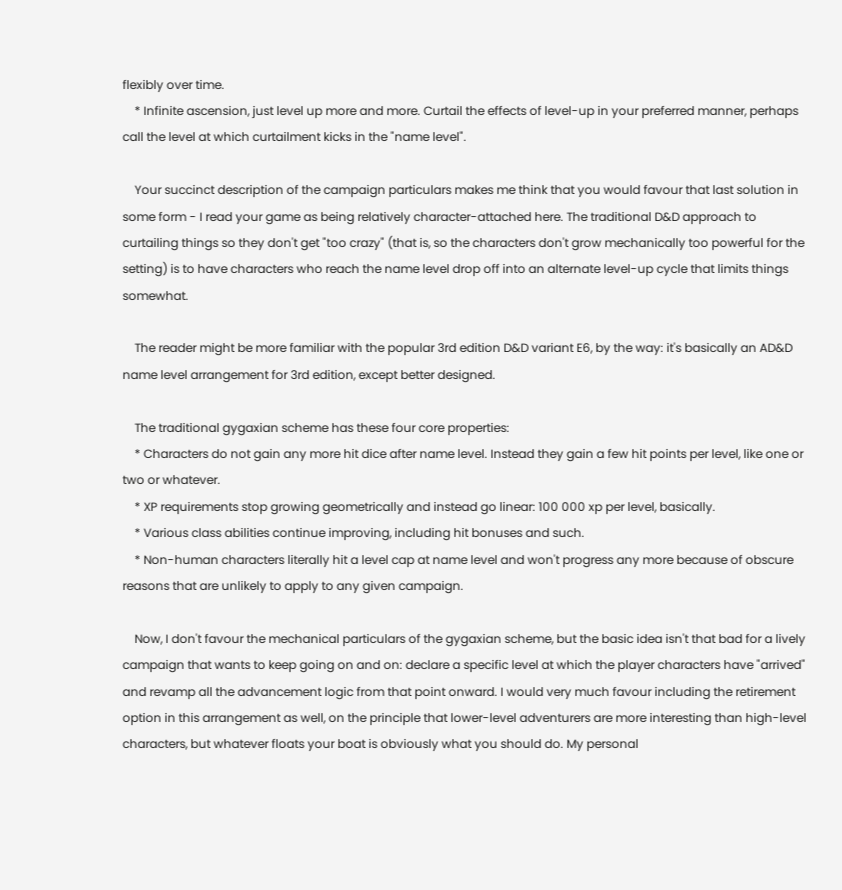flexibly over time.
    * Infinite ascension, just level up more and more. Curtail the effects of level-up in your preferred manner, perhaps call the level at which curtailment kicks in the "name level".

    Your succinct description of the campaign particulars makes me think that you would favour that last solution in some form - I read your game as being relatively character-attached here. The traditional D&D approach to curtailing things so they don't get "too crazy" (that is, so the characters don't grow mechanically too powerful for the setting) is to have characters who reach the name level drop off into an alternate level-up cycle that limits things somewhat.

    The reader might be more familiar with the popular 3rd edition D&D variant E6, by the way: it's basically an AD&D name level arrangement for 3rd edition, except better designed.

    The traditional gygaxian scheme has these four core properties:
    * Characters do not gain any more hit dice after name level. Instead they gain a few hit points per level, like one or two or whatever.
    * XP requirements stop growing geometrically and instead go linear: 100 000 xp per level, basically.
    * Various class abilities continue improving, including hit bonuses and such.
    * Non-human characters literally hit a level cap at name level and won't progress any more because of obscure reasons that are unlikely to apply to any given campaign.

    Now, I don't favour the mechanical particulars of the gygaxian scheme, but the basic idea isn't that bad for a lively campaign that wants to keep going on and on: declare a specific level at which the player characters have "arrived" and revamp all the advancement logic from that point onward. I would very much favour including the retirement option in this arrangement as well, on the principle that lower-level adventurers are more interesting than high-level characters, but whatever floats your boat is obviously what you should do. My personal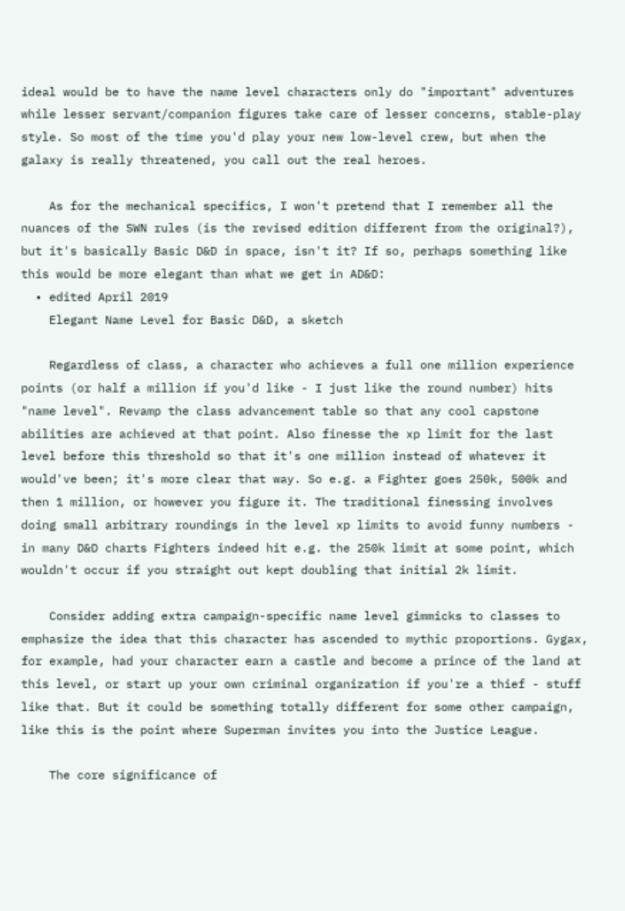ideal would be to have the name level characters only do "important" adventures while lesser servant/companion figures take care of lesser concerns, stable-play style. So most of the time you'd play your new low-level crew, but when the galaxy is really threatened, you call out the real heroes.

    As for the mechanical specifics, I won't pretend that I remember all the nuances of the SWN rules (is the revised edition different from the original?), but it's basically Basic D&D in space, isn't it? If so, perhaps something like this would be more elegant than what we get in AD&D:
  • edited April 2019
    Elegant Name Level for Basic D&D, a sketch

    Regardless of class, a character who achieves a full one million experience points (or half a million if you'd like - I just like the round number) hits "name level". Revamp the class advancement table so that any cool capstone abilities are achieved at that point. Also finesse the xp limit for the last level before this threshold so that it's one million instead of whatever it would've been; it's more clear that way. So e.g. a Fighter goes 250k, 500k and then 1 million, or however you figure it. The traditional finessing involves doing small arbitrary roundings in the level xp limits to avoid funny numbers - in many D&D charts Fighters indeed hit e.g. the 250k limit at some point, which wouldn't occur if you straight out kept doubling that initial 2k limit.

    Consider adding extra campaign-specific name level gimmicks to classes to emphasize the idea that this character has ascended to mythic proportions. Gygax, for example, had your character earn a castle and become a prince of the land at this level, or start up your own criminal organization if you're a thief - stuff like that. But it could be something totally different for some other campaign, like this is the point where Superman invites you into the Justice League.

    The core significance of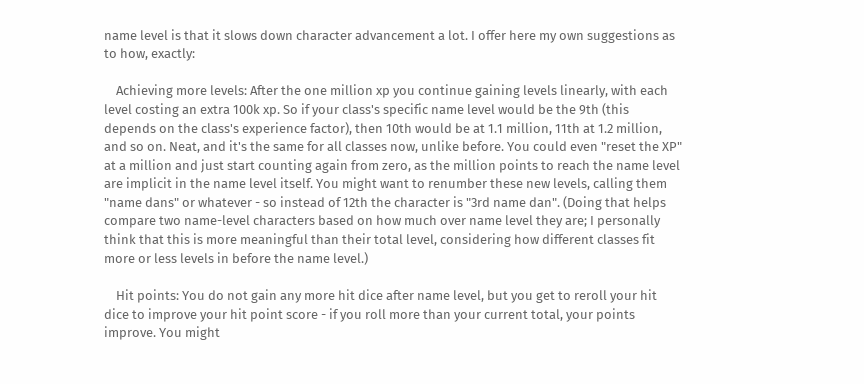name level is that it slows down character advancement a lot. I offer here my own suggestions as to how, exactly:

    Achieving more levels: After the one million xp you continue gaining levels linearly, with each level costing an extra 100k xp. So if your class's specific name level would be the 9th (this depends on the class's experience factor), then 10th would be at 1.1 million, 11th at 1.2 million, and so on. Neat, and it's the same for all classes now, unlike before. You could even "reset the XP" at a million and just start counting again from zero, as the million points to reach the name level are implicit in the name level itself. You might want to renumber these new levels, calling them "name dans" or whatever - so instead of 12th the character is "3rd name dan". (Doing that helps compare two name-level characters based on how much over name level they are; I personally think that this is more meaningful than their total level, considering how different classes fit more or less levels in before the name level.)

    Hit points: You do not gain any more hit dice after name level, but you get to reroll your hit dice to improve your hit point score - if you roll more than your current total, your points improve. You might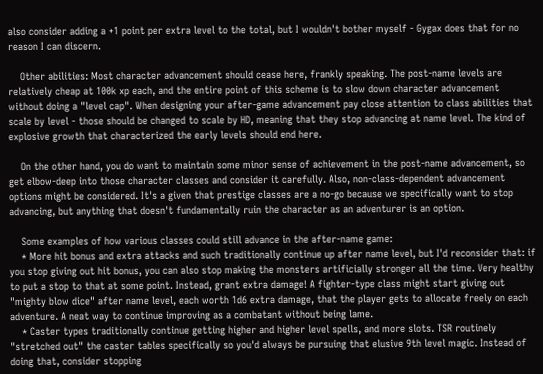also consider adding a +1 point per extra level to the total, but I wouldn't bother myself - Gygax does that for no reason I can discern.

    Other abilities: Most character advancement should cease here, frankly speaking. The post-name levels are relatively cheap at 100k xp each, and the entire point of this scheme is to slow down character advancement without doing a "level cap". When designing your after-game advancement pay close attention to class abilities that scale by level - those should be changed to scale by HD, meaning that they stop advancing at name level. The kind of explosive growth that characterized the early levels should end here.

    On the other hand, you do want to maintain some minor sense of achievement in the post-name advancement, so get elbow-deep into those character classes and consider it carefully. Also, non-class-dependent advancement options might be considered. It's a given that prestige classes are a no-go because we specifically want to stop advancing, but anything that doesn't fundamentally ruin the character as an adventurer is an option.

    Some examples of how various classes could still advance in the after-name game:
    * More hit bonus and extra attacks and such traditionally continue up after name level, but I'd reconsider that: if you stop giving out hit bonus, you can also stop making the monsters artificially stronger all the time. Very healthy to put a stop to that at some point. Instead, grant extra damage! A fighter-type class might start giving out "mighty blow dice" after name level, each worth 1d6 extra damage, that the player gets to allocate freely on each adventure. A neat way to continue improving as a combatant without being lame.
    * Caster types traditionally continue getting higher and higher level spells, and more slots. TSR routinely "stretched out" the caster tables specifically so you'd always be pursuing that elusive 9th level magic. Instead of doing that, consider stopping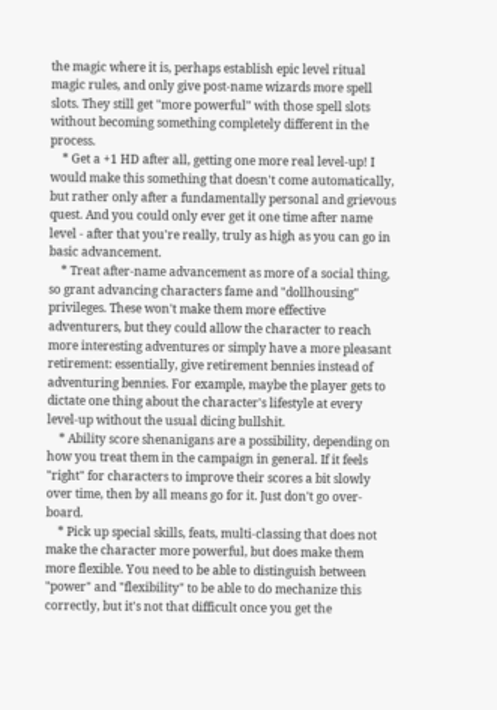the magic where it is, perhaps establish epic level ritual magic rules, and only give post-name wizards more spell slots. They still get "more powerful" with those spell slots without becoming something completely different in the process.
    * Get a +1 HD after all, getting one more real level-up! I would make this something that doesn't come automatically, but rather only after a fundamentally personal and grievous quest. And you could only ever get it one time after name level - after that you're really, truly as high as you can go in basic advancement.
    * Treat after-name advancement as more of a social thing, so grant advancing characters fame and "dollhousing" privileges. These won't make them more effective adventurers, but they could allow the character to reach more interesting adventures or simply have a more pleasant retirement: essentially, give retirement bennies instead of adventuring bennies. For example, maybe the player gets to dictate one thing about the character's lifestyle at every level-up without the usual dicing bullshit.
    * Ability score shenanigans are a possibility, depending on how you treat them in the campaign in general. If it feels "right" for characters to improve their scores a bit slowly over time, then by all means go for it. Just don't go over-board.
    * Pick up special skills, feats, multi-classing that does not make the character more powerful, but does make them more flexible. You need to be able to distinguish between "power" and "flexibility" to be able to do mechanize this correctly, but it's not that difficult once you get the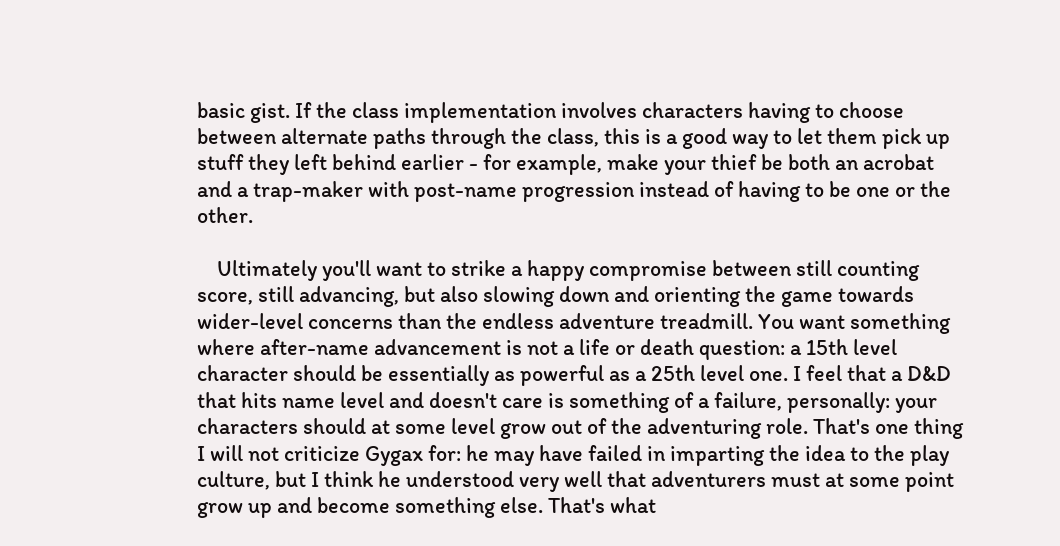basic gist. If the class implementation involves characters having to choose between alternate paths through the class, this is a good way to let them pick up stuff they left behind earlier - for example, make your thief be both an acrobat and a trap-maker with post-name progression instead of having to be one or the other.

    Ultimately you'll want to strike a happy compromise between still counting score, still advancing, but also slowing down and orienting the game towards wider-level concerns than the endless adventure treadmill. You want something where after-name advancement is not a life or death question: a 15th level character should be essentially as powerful as a 25th level one. I feel that a D&D that hits name level and doesn't care is something of a failure, personally: your characters should at some level grow out of the adventuring role. That's one thing I will not criticize Gygax for: he may have failed in imparting the idea to the play culture, but I think he understood very well that adventurers must at some point grow up and become something else. That's what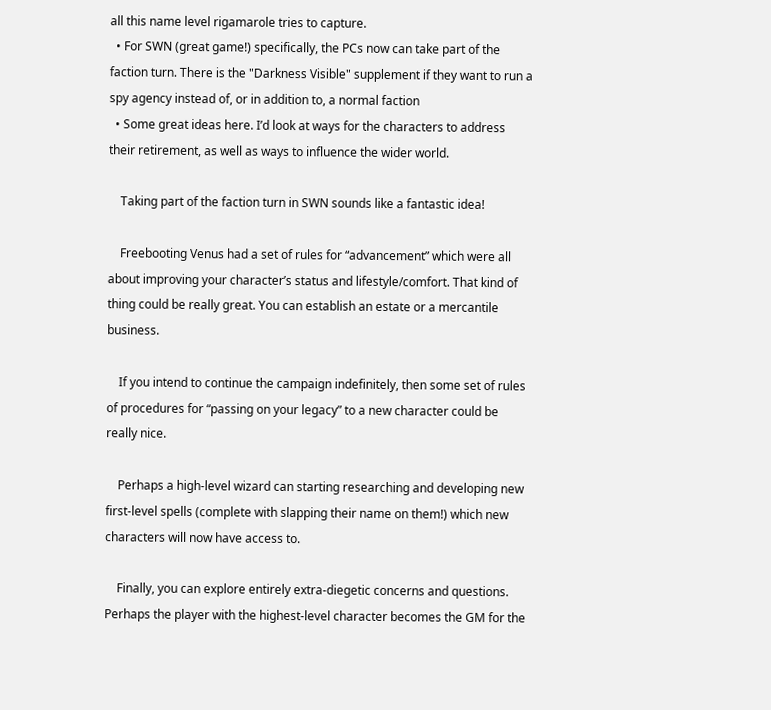all this name level rigamarole tries to capture.
  • For SWN (great game!) specifically, the PCs now can take part of the faction turn. There is the "Darkness Visible" supplement if they want to run a spy agency instead of, or in addition to, a normal faction
  • Some great ideas here. I’d look at ways for the characters to address their retirement, as well as ways to influence the wider world.

    Taking part of the faction turn in SWN sounds like a fantastic idea!

    Freebooting Venus had a set of rules for “advancement” which were all about improving your character’s status and lifestyle/comfort. That kind of thing could be really great. You can establish an estate or a mercantile business.

    If you intend to continue the campaign indefinitely, then some set of rules of procedures for “passing on your legacy” to a new character could be really nice.

    Perhaps a high-level wizard can starting researching and developing new first-level spells (complete with slapping their name on them!) which new characters will now have access to.

    Finally, you can explore entirely extra-diegetic concerns and questions. Perhaps the player with the highest-level character becomes the GM for the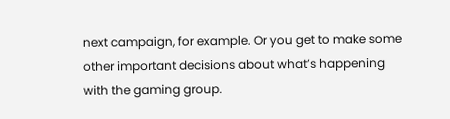next campaign, for example. Or you get to make some other important decisions about what’s happening with the gaming group.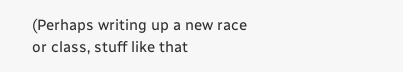(Perhaps writing up a new race or class, stuff like that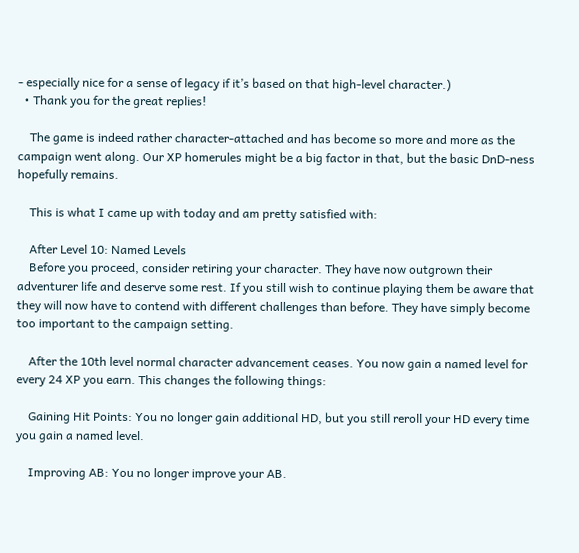- especially nice for a sense of legacy if it’s based on that high-level character.)
  • Thank you for the great replies!

    The game is indeed rather character-attached and has become so more and more as the campaign went along. Our XP homerules might be a big factor in that, but the basic DnD-ness hopefully remains.

    This is what I came up with today and am pretty satisfied with:

    After Level 10: Named Levels
    Before you proceed, consider retiring your character. They have now outgrown their adventurer life and deserve some rest. If you still wish to continue playing them be aware that they will now have to contend with different challenges than before. They have simply become too important to the campaign setting.

    After the 10th level normal character advancement ceases. You now gain a named level for every 24 XP you earn. This changes the following things:

    Gaining Hit Points: You no longer gain additional HD, but you still reroll your HD every time you gain a named level.

    Improving AB: You no longer improve your AB.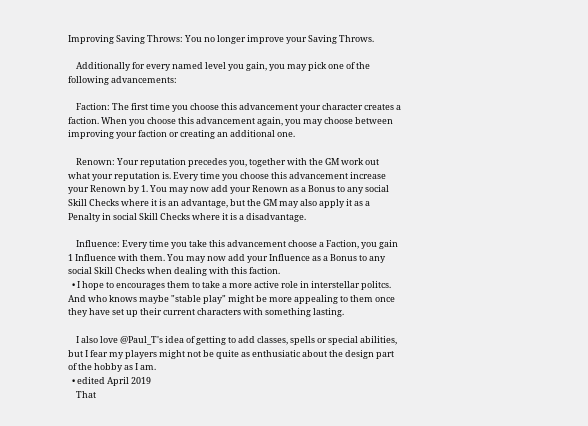Improving Saving Throws: You no longer improve your Saving Throws.

    Additionally for every named level you gain, you may pick one of the following advancements:

    Faction: The first time you choose this advancement your character creates a faction. When you choose this advancement again, you may choose between improving your faction or creating an additional one.

    Renown: Your reputation precedes you, together with the GM work out what your reputation is. Every time you choose this advancement increase your Renown by 1. You may now add your Renown as a Bonus to any social Skill Checks where it is an advantage, but the GM may also apply it as a Penalty in social Skill Checks where it is a disadvantage.

    Influence: Every time you take this advancement choose a Faction, you gain 1 Influence with them. You may now add your Influence as a Bonus to any social Skill Checks when dealing with this faction.
  • I hope to encourages them to take a more active role in interstellar politcs. And who knows maybe "stable play" might be more appealing to them once they have set up their current characters with something lasting.

    I also love @Paul_T's idea of getting to add classes, spells or special abilities, but I fear my players might not be quite as enthusiatic about the design part of the hobby as I am.
  • edited April 2019
    That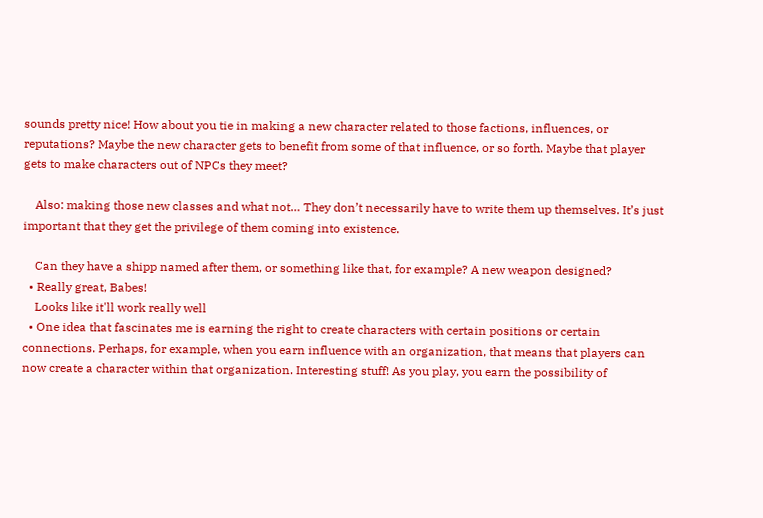sounds pretty nice! How about you tie in making a new character related to those factions, influences, or reputations? Maybe the new character gets to benefit from some of that influence, or so forth. Maybe that player gets to make characters out of NPCs they meet?

    Also: making those new classes and what not… They don’t necessarily have to write them up themselves. It’s just important that they get the privilege of them coming into existence.

    Can they have a shipp named after them, or something like that, for example? A new weapon designed?
  • Really great, Babes!
    Looks like it'll work really well
  • One idea that fascinates me is earning the right to create characters with certain positions or certain connections. Perhaps, for example, when you earn influence with an organization, that means that players can now create a character within that organization. Interesting stuff! As you play, you earn the possibility of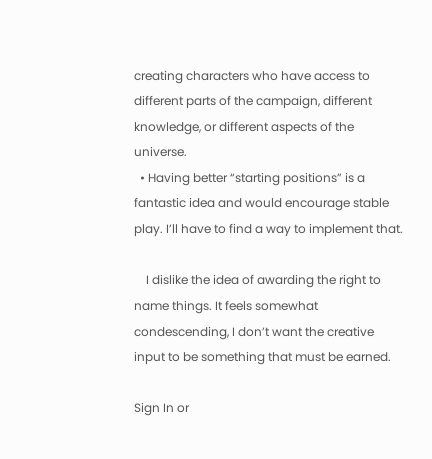creating characters who have access to different parts of the campaign, different knowledge, or different aspects of the universe.
  • Having better “starting positions” is a fantastic idea and would encourage stable play. I’ll have to find a way to implement that.

    I dislike the idea of awarding the right to name things. It feels somewhat condescending, I don’t want the creative input to be something that must be earned.

Sign In or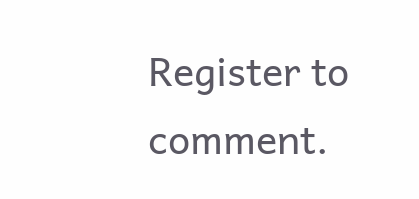Register to comment.